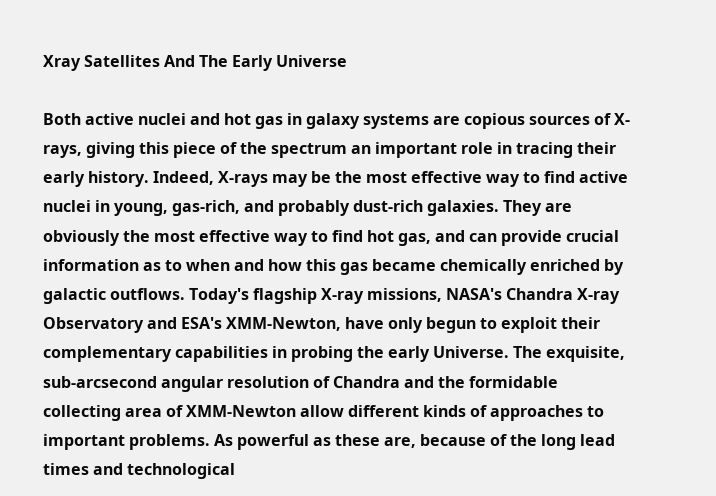Xray Satellites And The Early Universe

Both active nuclei and hot gas in galaxy systems are copious sources of X-rays, giving this piece of the spectrum an important role in tracing their early history. Indeed, X-rays may be the most effective way to find active nuclei in young, gas-rich, and probably dust-rich galaxies. They are obviously the most effective way to find hot gas, and can provide crucial information as to when and how this gas became chemically enriched by galactic outflows. Today's flagship X-ray missions, NASA's Chandra X-ray Observatory and ESA's XMM-Newton, have only begun to exploit their complementary capabilities in probing the early Universe. The exquisite, sub-arcsecond angular resolution of Chandra and the formidable collecting area of XMM-Newton allow different kinds of approaches to important problems. As powerful as these are, because of the long lead times and technological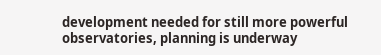development needed for still more powerful observatories, planning is underway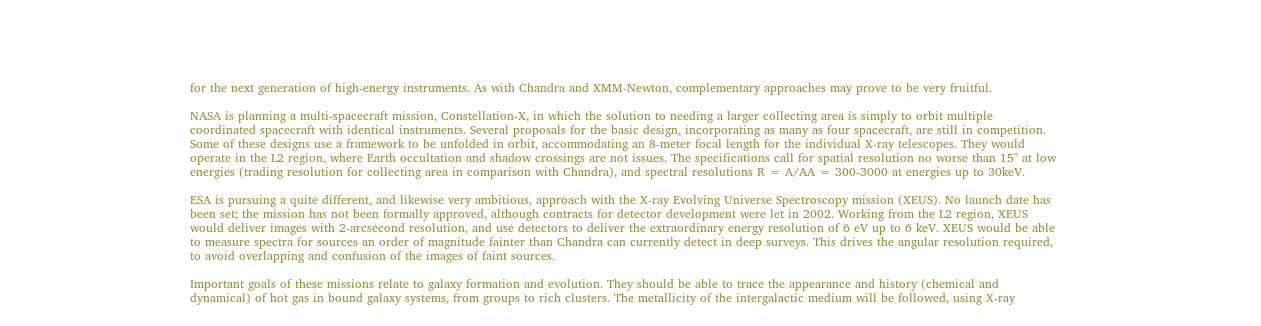for the next generation of high-energy instruments. As with Chandra and XMM-Newton, complementary approaches may prove to be very fruitful.

NASA is planning a multi-spacecraft mission, Constellation-X, in which the solution to needing a larger collecting area is simply to orbit multiple coordinated spacecraft with identical instruments. Several proposals for the basic design, incorporating as many as four spacecraft, are still in competition. Some of these designs use a framework to be unfolded in orbit, accommodating an 8-meter focal length for the individual X-ray telescopes. They would operate in the L2 region, where Earth occultation and shadow crossings are not issues. The specifications call for spatial resolution no worse than 15" at low energies (trading resolution for collecting area in comparison with Chandra), and spectral resolutions R = A/AA = 300-3000 at energies up to 30keV.

ESA is pursuing a quite different, and likewise very ambitious, approach with the X-ray Evolving Universe Spectroscopy mission (XEUS). No launch date has been set; the mission has not been formally approved, although contracts for detector development were let in 2002. Working from the L2 region, XEUS would deliver images with 2-arcsecond resolution, and use detectors to deliver the extraordinary energy resolution of 6 eV up to 6 keV. XEUS would be able to measure spectra for sources an order of magnitude fainter than Chandra can currently detect in deep surveys. This drives the angular resolution required, to avoid overlapping and confusion of the images of faint sources.

Important goals of these missions relate to galaxy formation and evolution. They should be able to trace the appearance and history (chemical and dynamical) of hot gas in bound galaxy systems, from groups to rich clusters. The metallicity of the intergalactic medium will be followed, using X-ray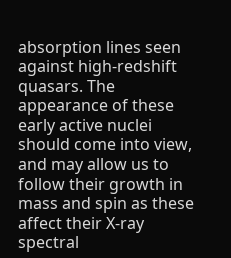absorption lines seen against high-redshift quasars. The appearance of these early active nuclei should come into view, and may allow us to follow their growth in mass and spin as these affect their X-ray spectral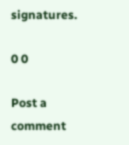signatures.

0 0

Post a comment